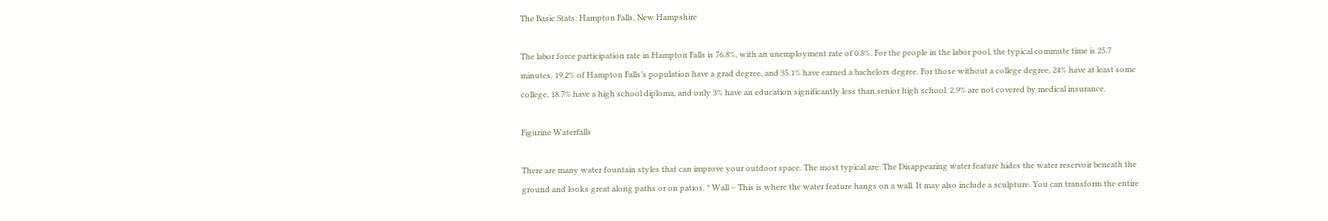The Basic Stats: Hampton Falls, New Hampshire

The labor force participation rate in Hampton Falls is 76.8%, with an unemployment rate of 0.8%. For the people in the labor pool, the typical commute time is 25.7 minutes. 19.2% of Hampton Falls’s population have a grad degree, and 35.1% have earned a bachelors degree. For those without a college degree, 24% have at least some college, 18.7% have a high school diploma, and only 3% have an education significantly less than senior high school. 2.9% are not covered by medical insurance.

Figurine Waterfalls

There are many water fountain styles that can improve your outdoor space. The most typical are: The Disappearing water feature hides the water reservoir beneath the ground and looks great along paths or on patios. * Wall – This is where the water feature hangs on a wall. It may also include a sculpture. You can transform the entire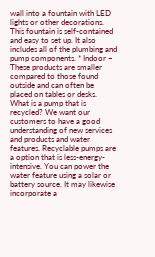wall into a fountain with LED lights or other decorations. This fountain is self-contained and easy to set up. It also includes all of the plumbing and pump components. * Indoor – These products are smaller compared to those found outside and can often be placed on tables or desks. What is a pump that is recycled? We want our customers to have a good understanding of new services and products and water features. Recyclable pumps are a option that is less-energy-intensive. You can power the water feature using a solar or battery source. It may likewise incorporate a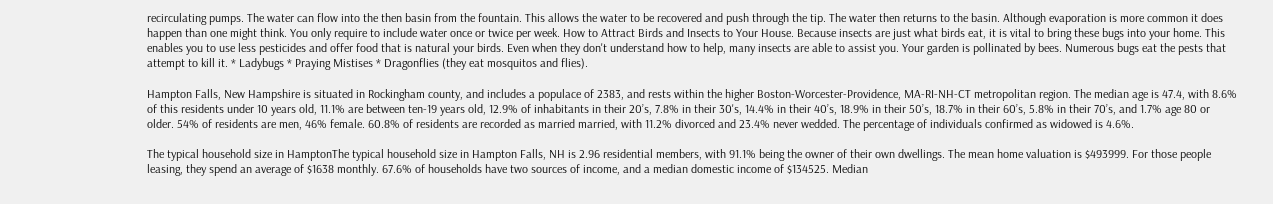recirculating pumps. The water can flow into the then basin from the fountain. This allows the water to be recovered and push through the tip. The water then returns to the basin. Although evaporation is more common it does happen than one might think. You only require to include water once or twice per week. How to Attract Birds and Insects to Your House. Because insects are just what birds eat, it is vital to bring these bugs into your home. This enables you to use less pesticides and offer food that is natural your birds. Even when they don't understand how to help, many insects are able to assist you. Your garden is pollinated by bees. Numerous bugs eat the pests that attempt to kill it. * Ladybugs * Praying Mistises * Dragonflies (they eat mosquitos and flies).

Hampton Falls, New Hampshire is situated in Rockingham county, and includes a populace of 2383, and rests within the higher Boston-Worcester-Providence, MA-RI-NH-CT metropolitan region. The median age is 47.4, with 8.6% of this residents under 10 years old, 11.1% are between ten-19 years old, 12.9% of inhabitants in their 20’s, 7.8% in their 30's, 14.4% in their 40’s, 18.9% in their 50’s, 18.7% in their 60’s, 5.8% in their 70’s, and 1.7% age 80 or older. 54% of residents are men, 46% female. 60.8% of residents are recorded as married married, with 11.2% divorced and 23.4% never wedded. The percentage of individuals confirmed as widowed is 4.6%.

The typical household size in HamptonThe typical household size in Hampton Falls, NH is 2.96 residential members, with 91.1% being the owner of their own dwellings. The mean home valuation is $493999. For those people leasing, they spend an average of $1638 monthly. 67.6% of households have two sources of income, and a median domestic income of $134525. Median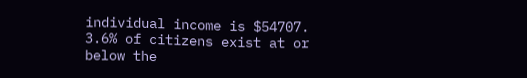individual income is $54707. 3.6% of citizens exist at or below the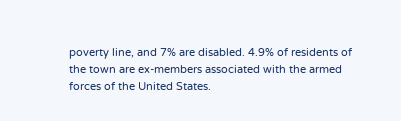poverty line, and 7% are disabled. 4.9% of residents of the town are ex-members associated with the armed forces of the United States.